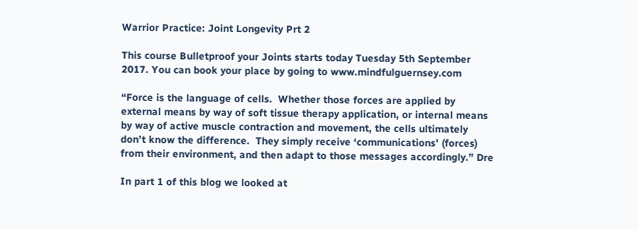Warrior Practice: Joint Longevity Prt 2

This course Bulletproof your Joints starts today Tuesday 5th September 2017. You can book your place by going to www.mindfulguernsey.com

“Force is the language of cells.  Whether those forces are applied by external means by way of soft tissue therapy application, or internal means by way of active muscle contraction and movement, the cells ultimately don’t know the difference.  They simply receive ‘communications’ (forces) from their environment, and then adapt to those messages accordingly.” Dre

In part 1 of this blog we looked at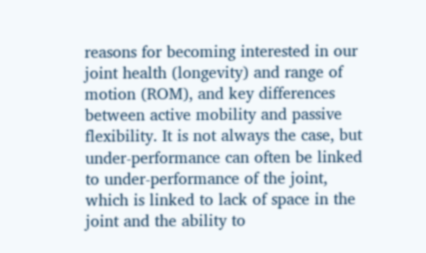reasons for becoming interested in our joint health (longevity) and range of motion (ROM), and key differences between active mobility and passive flexibility. It is not always the case, but under-performance can often be linked to under-performance of the joint, which is linked to lack of space in the joint and the ability to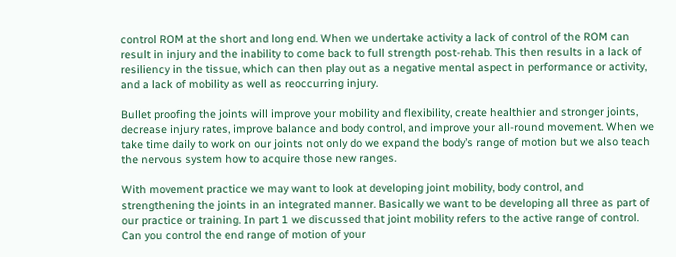control ROM at the short and long end. When we undertake activity a lack of control of the ROM can result in injury and the inability to come back to full strength post-rehab. This then results in a lack of resiliency in the tissue, which can then play out as a negative mental aspect in performance or activity, and a lack of mobility as well as reoccurring injury.

Bullet proofing the joints will improve your mobility and flexibility, create healthier and stronger joints, decrease injury rates, improve balance and body control, and improve your all-round movement. When we take time daily to work on our joints not only do we expand the body’s range of motion but we also teach the nervous system how to acquire those new ranges.

With movement practice we may want to look at developing joint mobility, body control, and strengthening the joints in an integrated manner. Basically we want to be developing all three as part of our practice or training. In part 1 we discussed that joint mobility refers to the active range of control. Can you control the end range of motion of your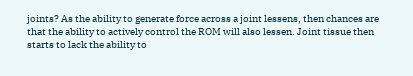joints? As the ability to generate force across a joint lessens, then chances are that the ability to actively control the ROM will also lessen. Joint tissue then starts to lack the ability to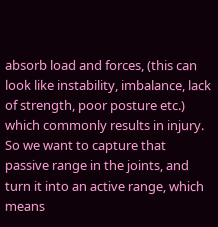absorb load and forces, (this can look like instability, imbalance, lack of strength, poor posture etc.) which commonly results in injury. So we want to capture that passive range in the joints, and turn it into an active range, which means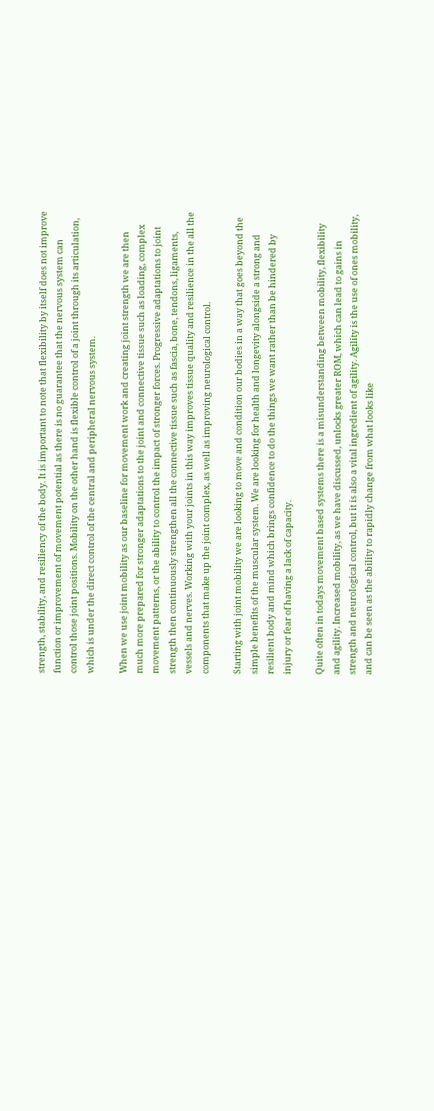strength, stability, and resiliency of the body. It is important to note that flexibility by itself does not improve function or improvement of movement potential as there is no guarantee that the nervous system can control those joint positions. Mobility on the other hand is flexible control of a joint through its articulation, which is under the direct control of the central and peripheral nervous system.

When we use joint mobility as our baseline for movement work and creating joint strength we are then much more prepared for stronger adaptations to the joint and connective tissue such as loading, complex movement patterns, or the ability to control the impact of stronger forces. Progressive adaptations to joint strength then continuously strengthen all the connective tissue such as fascia, bone, tendons, ligaments, vessels and nerves. Working with your joints in this way improves tissue quality and resilience in the all the components that make up the joint complex, as well as improving neurological control.

Starting with joint mobility we are looking to move and condition our bodies in a way that goes beyond the simple benefits of the muscular system. We are looking for health and longevity alongside a strong and resilient body and mind which brings confidence to do the things we want rather than be hindered by injury or fear of having a lack of capacity.

Quite often in todays movement based systems there is a misunderstanding between mobility, flexibility and agility. Increased mobility, as we have discussed, unlocks greater ROM, which can lead to gains in strength and neurological control, but it is also a vital ingredient of agility. Agility is the use of ones mobility, and can be seen as the ability to rapidly change from what looks like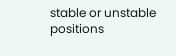stable or unstable positions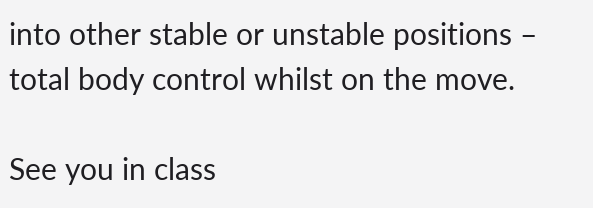into other stable or unstable positions – total body control whilst on the move.

See you in class